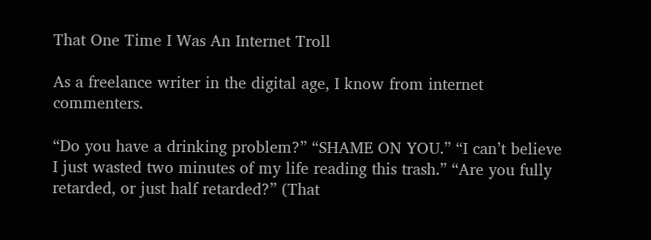That One Time I Was An Internet Troll

As a freelance writer in the digital age, I know from internet commenters.

“Do you have a drinking problem?” “SHAME ON YOU.” “I can’t believe I just wasted two minutes of my life reading this trash.” “Are you fully retarded, or just half retarded?” (That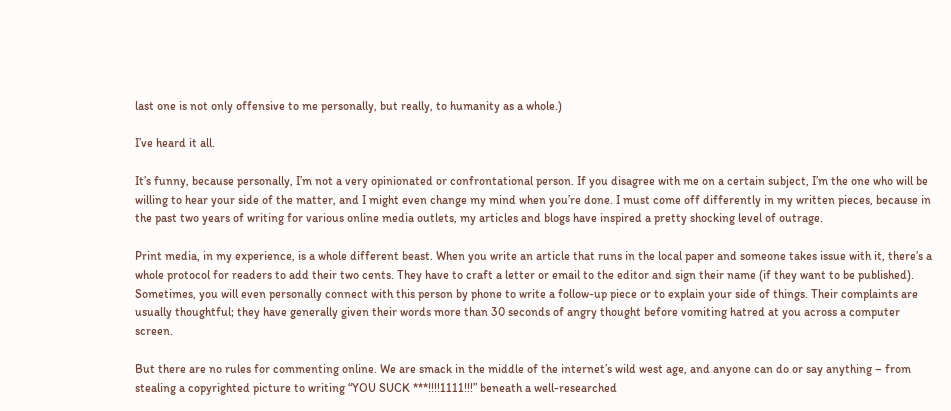last one is not only offensive to me personally, but really, to humanity as a whole.)

I’ve heard it all.

It’s funny, because personally, I’m not a very opinionated or confrontational person. If you disagree with me on a certain subject, I’m the one who will be willing to hear your side of the matter, and I might even change my mind when you’re done. I must come off differently in my written pieces, because in the past two years of writing for various online media outlets, my articles and blogs have inspired a pretty shocking level of outrage.

Print media, in my experience, is a whole different beast. When you write an article that runs in the local paper and someone takes issue with it, there’s a whole protocol for readers to add their two cents. They have to craft a letter or email to the editor and sign their name (if they want to be published). Sometimes, you will even personally connect with this person by phone to write a follow-up piece or to explain your side of things. Their complaints are usually thoughtful; they have generally given their words more than 30 seconds of angry thought before vomiting hatred at you across a computer screen.

But there are no rules for commenting online. We are smack in the middle of the internet’s wild west age, and anyone can do or say anything – from stealing a copyrighted picture to writing “YOU SUCK ***!!!!1111!!!” beneath a well-researched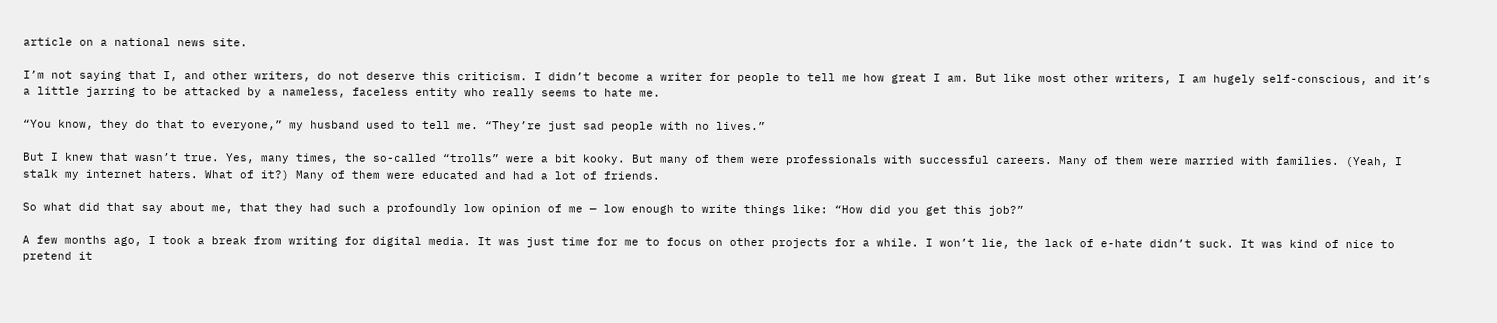article on a national news site.

I’m not saying that I, and other writers, do not deserve this criticism. I didn’t become a writer for people to tell me how great I am. But like most other writers, I am hugely self-conscious, and it’s a little jarring to be attacked by a nameless, faceless entity who really seems to hate me.

“You know, they do that to everyone,” my husband used to tell me. “They’re just sad people with no lives.”

But I knew that wasn’t true. Yes, many times, the so-called “trolls” were a bit kooky. But many of them were professionals with successful careers. Many of them were married with families. (Yeah, I stalk my internet haters. What of it?) Many of them were educated and had a lot of friends.

So what did that say about me, that they had such a profoundly low opinion of me — low enough to write things like: “How did you get this job?”

A few months ago, I took a break from writing for digital media. It was just time for me to focus on other projects for a while. I won’t lie, the lack of e-hate didn’t suck. It was kind of nice to pretend it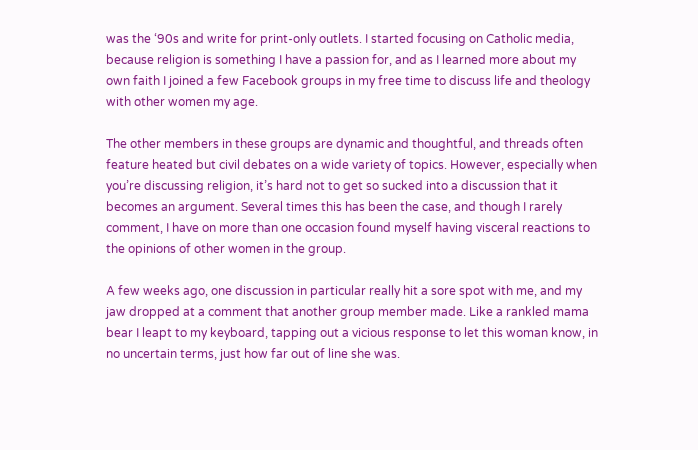was the ‘90s and write for print-only outlets. I started focusing on Catholic media, because religion is something I have a passion for, and as I learned more about my own faith I joined a few Facebook groups in my free time to discuss life and theology with other women my age.

The other members in these groups are dynamic and thoughtful, and threads often feature heated but civil debates on a wide variety of topics. However, especially when you’re discussing religion, it’s hard not to get so sucked into a discussion that it becomes an argument. Several times this has been the case, and though I rarely comment, I have on more than one occasion found myself having visceral reactions to the opinions of other women in the group.

A few weeks ago, one discussion in particular really hit a sore spot with me, and my jaw dropped at a comment that another group member made. Like a rankled mama bear I leapt to my keyboard, tapping out a vicious response to let this woman know, in no uncertain terms, just how far out of line she was.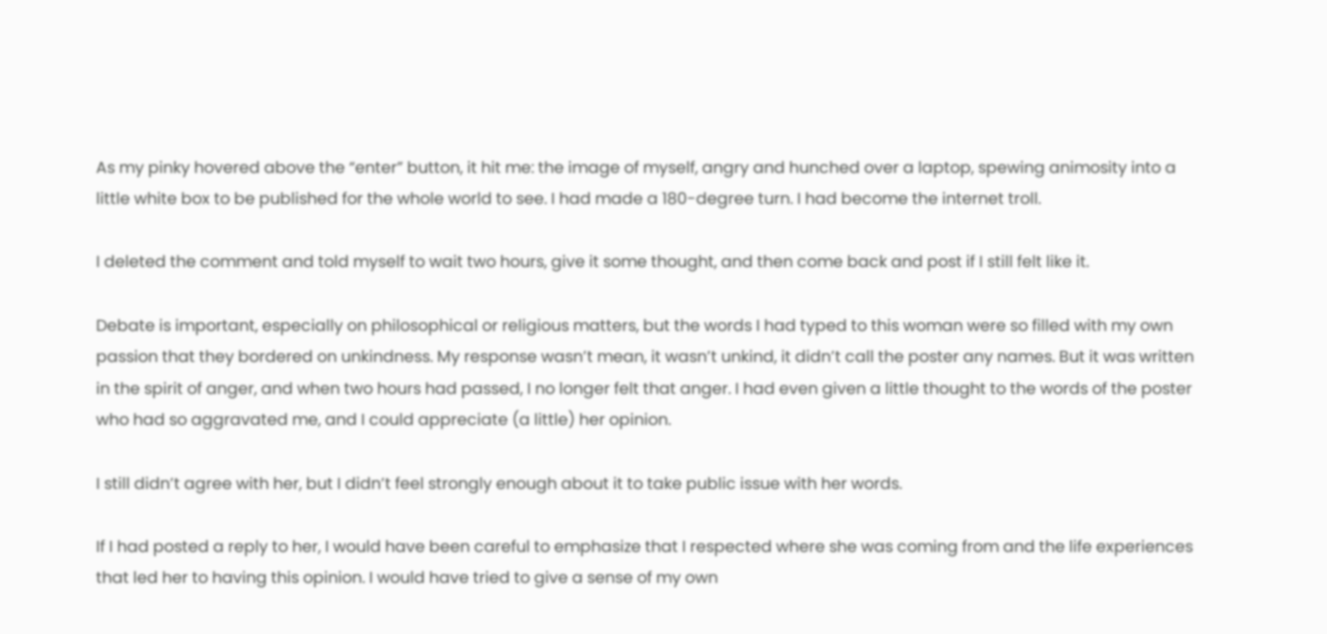As my pinky hovered above the “enter” button, it hit me: the image of myself, angry and hunched over a laptop, spewing animosity into a little white box to be published for the whole world to see. I had made a 180-degree turn. I had become the internet troll.

I deleted the comment and told myself to wait two hours, give it some thought, and then come back and post if I still felt like it.

Debate is important, especially on philosophical or religious matters, but the words I had typed to this woman were so filled with my own passion that they bordered on unkindness. My response wasn’t mean, it wasn’t unkind, it didn’t call the poster any names. But it was written in the spirit of anger, and when two hours had passed, I no longer felt that anger. I had even given a little thought to the words of the poster who had so aggravated me, and I could appreciate (a little) her opinion.

I still didn’t agree with her, but I didn’t feel strongly enough about it to take public issue with her words.

If I had posted a reply to her, I would have been careful to emphasize that I respected where she was coming from and the life experiences that led her to having this opinion. I would have tried to give a sense of my own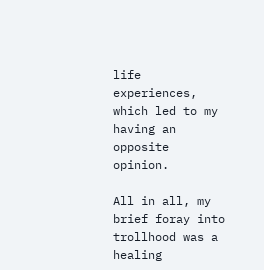life experiences, which led to my having an opposite opinion.

All in all, my brief foray into trollhood was a healing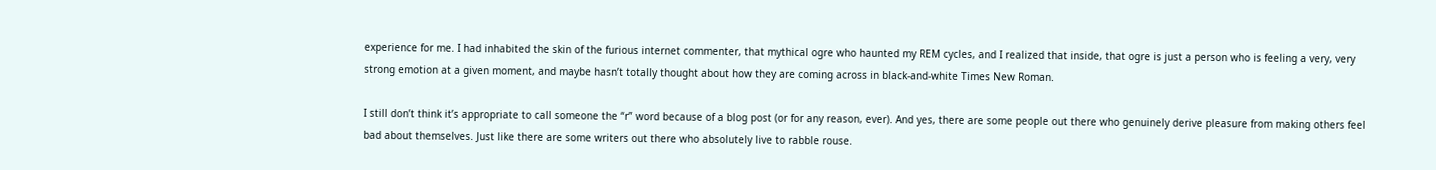experience for me. I had inhabited the skin of the furious internet commenter, that mythical ogre who haunted my REM cycles, and I realized that inside, that ogre is just a person who is feeling a very, very strong emotion at a given moment, and maybe hasn’t totally thought about how they are coming across in black-and-white Times New Roman.

I still don’t think it’s appropriate to call someone the “r” word because of a blog post (or for any reason, ever). And yes, there are some people out there who genuinely derive pleasure from making others feel bad about themselves. Just like there are some writers out there who absolutely live to rabble rouse.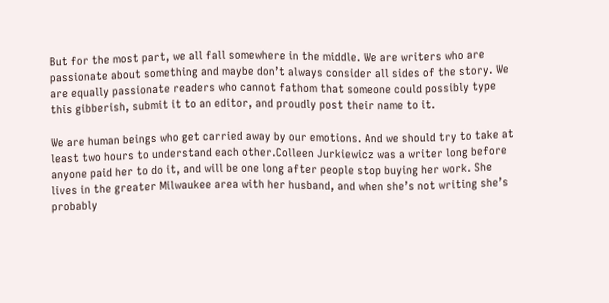But for the most part, we all fall somewhere in the middle. We are writers who are passionate about something and maybe don’t always consider all sides of the story. We are equally passionate readers who cannot fathom that someone could possibly type this gibberish, submit it to an editor, and proudly post their name to it.

We are human beings who get carried away by our emotions. And we should try to take at least two hours to understand each other.Colleen Jurkiewicz was a writer long before anyone paid her to do it, and will be one long after people stop buying her work. She lives in the greater Milwaukee area with her husband, and when she’s not writing she’s probably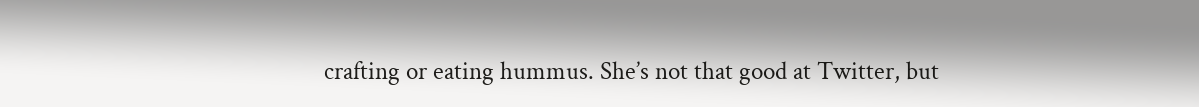crafting or eating hummus. She’s not that good at Twitter, but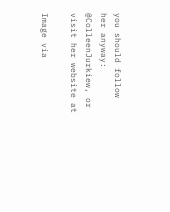you should follow her anyway: @ColleenJurkiew, or visit her website at

Image via